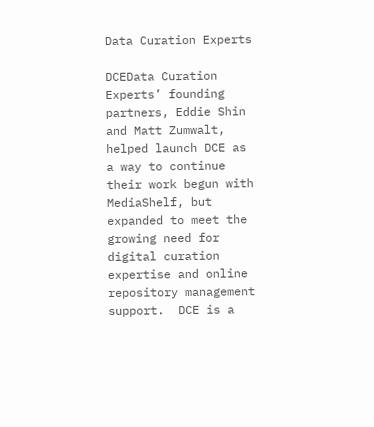Data Curation Experts

DCEData Curation Experts’ founding partners, Eddie Shin and Matt Zumwalt, helped launch DCE as a way to continue their work begun with MediaShelf, but expanded to meet the growing need for digital curation expertise and online repository management support.  DCE is a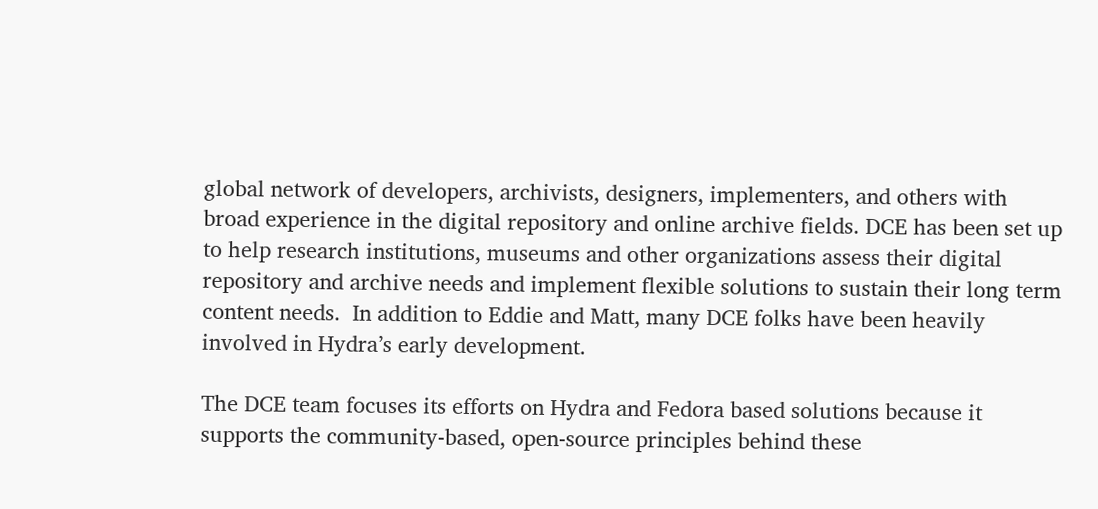global network of developers, archivists, designers, implementers, and others with broad experience in the digital repository and online archive fields. DCE has been set up to help research institutions, museums and other organizations assess their digital repository and archive needs and implement flexible solutions to sustain their long term content needs.  In addition to Eddie and Matt, many DCE folks have been heavily involved in Hydra’s early development.

The DCE team focuses its efforts on Hydra and Fedora based solutions because it supports the community-based, open-source principles behind these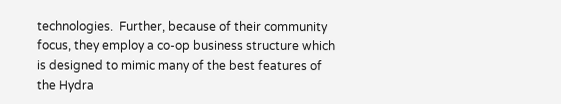technologies.  Further, because of their community focus, they employ a co-op business structure which is designed to mimic many of the best features of the Hydra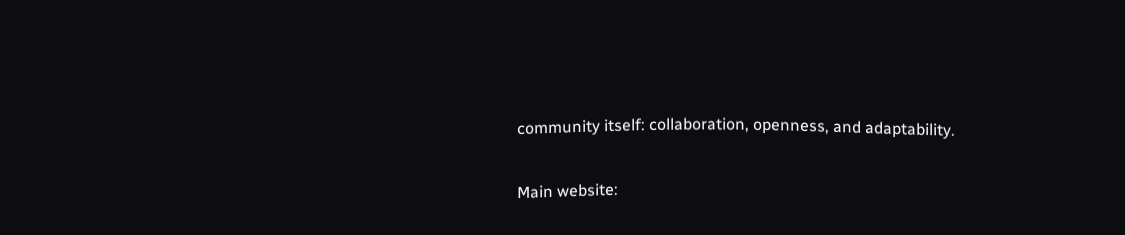community itself: collaboration, openness, and adaptability.

Main website: